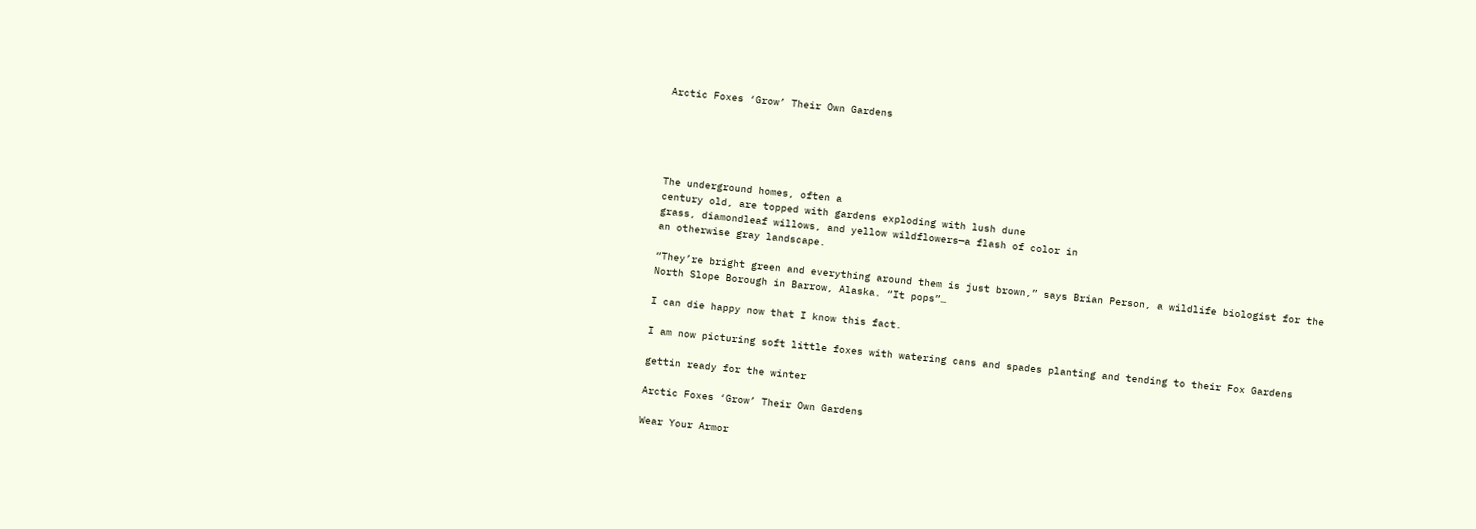Arctic Foxes ‘Grow’ Their Own Gardens





The underground homes, often a
century old, are topped with gardens exploding with lush dune
grass, diamondleaf willows, and yellow wildflowers—a flash of color in
an otherwise gray landscape.

“They’re bright green and everything around them is just brown,” says Brian Person, a wildlife biologist for the North Slope Borough in Barrow, Alaska. “It pops”…

I can die happy now that I know this fact.

I am now picturing soft little foxes with watering cans and spades planting and tending to their Fox Gardens

gettin ready for the winter

Arctic Foxes ‘Grow’ Their Own Gardens

Wear Your Armor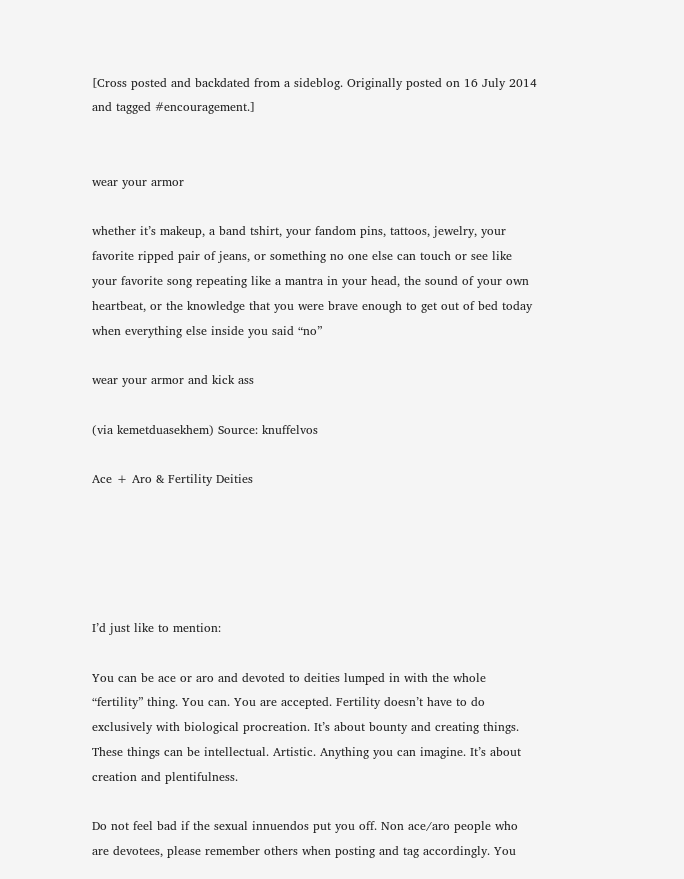[Cross posted and backdated from a sideblog. Originally posted on 16 July 2014 and tagged #encouragement.]


wear your armor

whether it’s makeup, a band tshirt, your fandom pins, tattoos, jewelry, your favorite ripped pair of jeans, or something no one else can touch or see like your favorite song repeating like a mantra in your head, the sound of your own heartbeat, or the knowledge that you were brave enough to get out of bed today when everything else inside you said “no”

wear your armor and kick ass

(via kemetduasekhem) Source: knuffelvos

Ace + Aro & Fertility Deities





I’d just like to mention:

You can be ace or aro and devoted to deities lumped in with the whole “fertility” thing. You can. You are accepted. Fertility doesn’t have to do exclusively with biological procreation. It’s about bounty and creating things. These things can be intellectual. Artistic. Anything you can imagine. It’s about creation and plentifulness.

Do not feel bad if the sexual innuendos put you off. Non ace/aro people who are devotees, please remember others when posting and tag accordingly. You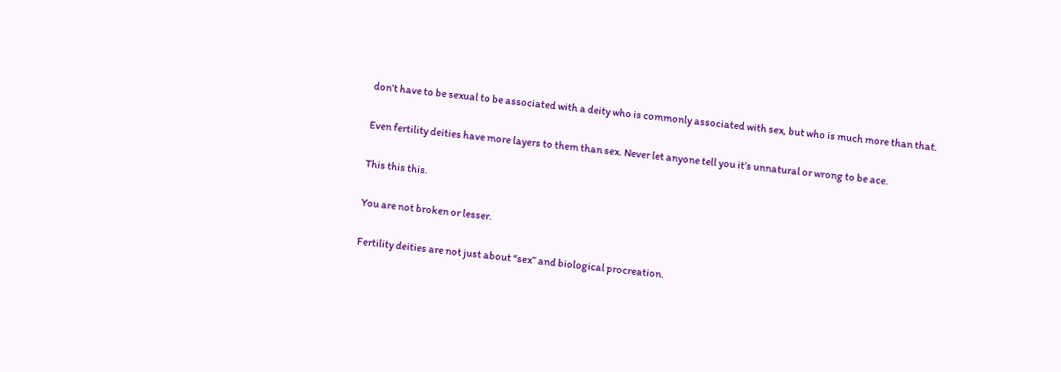don’t have to be sexual to be associated with a deity who is commonly associated with sex, but who is much more than that.

Even fertility deities have more layers to them than sex. Never let anyone tell you it’s unnatural or wrong to be ace.

This this this.

You are not broken or lesser.

Fertility deities are not just about “sex” and biological procreation.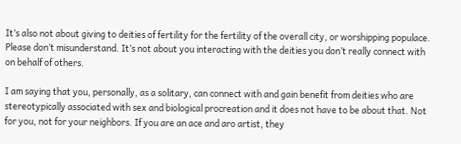It’s also not about giving to deities of fertility for the fertility of the overall city, or worshipping populace. Please don’t misunderstand. It’s not about you interacting with the deities you don’t really connect with on behalf of others.

I am saying that you, personally, as a solitary, can connect with and gain benefit from deities who are stereotypically associated with sex and biological procreation and it does not have to be about that. Not for you, not for your neighbors. If you are an ace and aro artist, they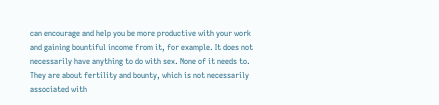can encourage and help you be more productive with your work and gaining bountiful income from it, for example. It does not necessarily have anything to do with sex. None of it needs to. They are about fertility and bounty, which is not necessarily associated with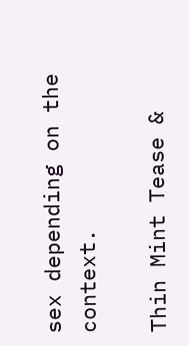sex depending on the context.

Thin Mint Tease &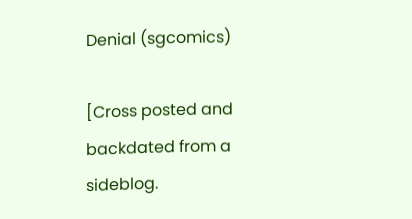Denial (sgcomics)

[Cross posted and backdated from a sideblog.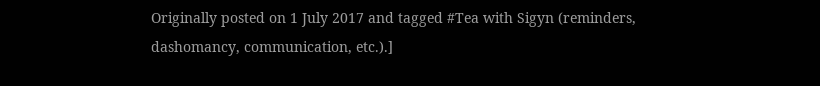Originally posted on 1 July 2017 and tagged #Tea with Sigyn (reminders, dashomancy, communication, etc.).]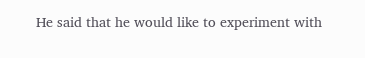He said that he would like to experiment with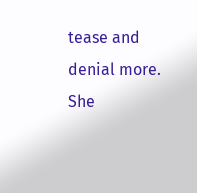tease and denial more. She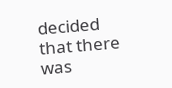decided that there was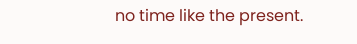no time like the present.